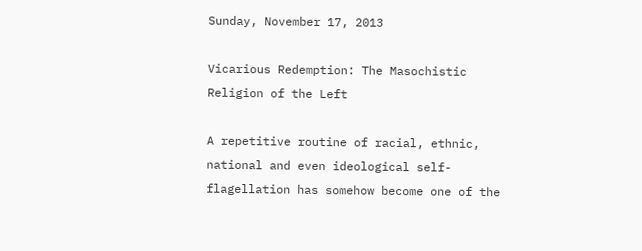Sunday, November 17, 2013

Vicarious Redemption: The Masochistic Religion of the Left

A repetitive routine of racial, ethnic, national and even ideological self-flagellation has somehow become one of the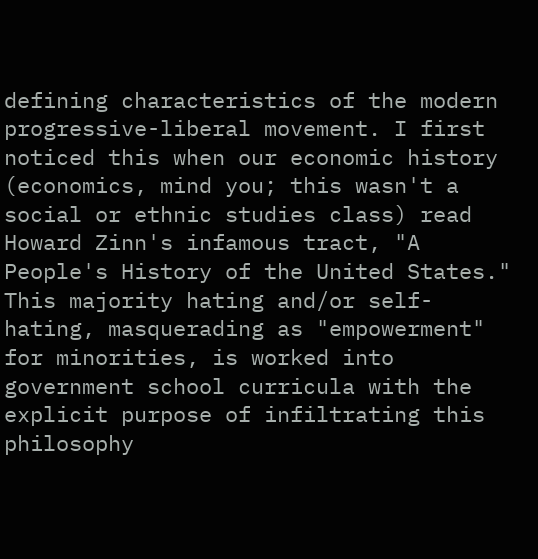defining characteristics of the modern progressive-liberal movement. I first noticed this when our economic history (economics, mind you; this wasn't a social or ethnic studies class) read Howard Zinn's infamous tract, "A People's History of the United States." This majority hating and/or self-hating, masquerading as "empowerment" for minorities, is worked into government school curricula with the explicit purpose of infiltrating this philosophy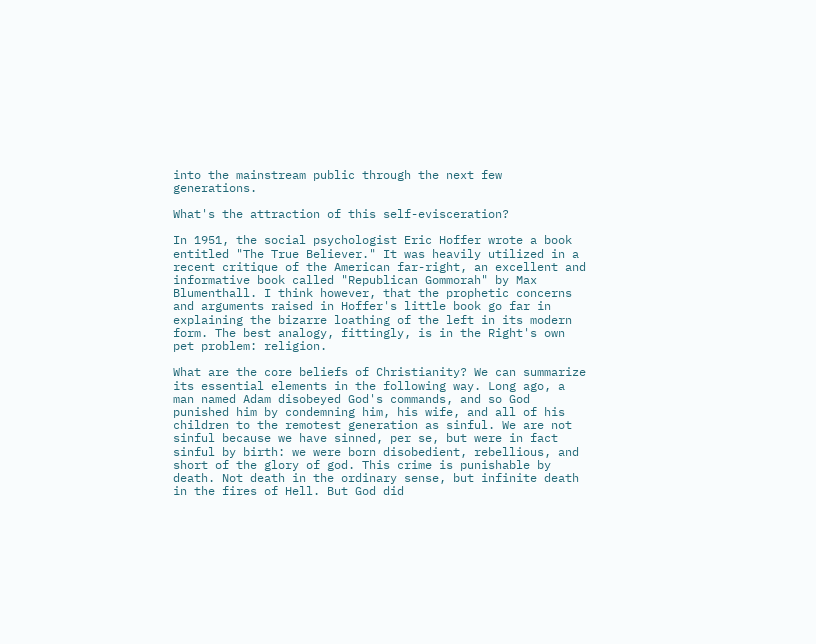into the mainstream public through the next few generations.

What's the attraction of this self-evisceration?

In 1951, the social psychologist Eric Hoffer wrote a book entitled "The True Believer." It was heavily utilized in a recent critique of the American far-right, an excellent and informative book called "Republican Gommorah" by Max Blumenthall. I think however, that the prophetic concerns and arguments raised in Hoffer's little book go far in explaining the bizarre loathing of the left in its modern form. The best analogy, fittingly, is in the Right's own pet problem: religion.

What are the core beliefs of Christianity? We can summarize its essential elements in the following way. Long ago, a man named Adam disobeyed God's commands, and so God punished him by condemning him, his wife, and all of his children to the remotest generation as sinful. We are not sinful because we have sinned, per se, but were in fact sinful by birth: we were born disobedient, rebellious, and short of the glory of god. This crime is punishable by death. Not death in the ordinary sense, but infinite death in the fires of Hell. But God did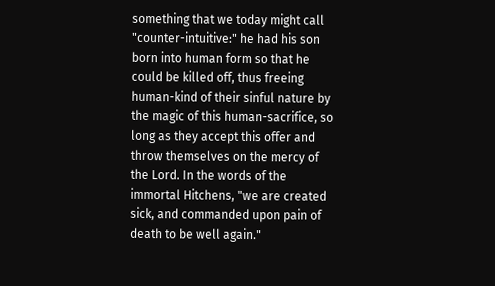something that we today might call "counter-intuitive:" he had his son born into human form so that he could be killed off, thus freeing human-kind of their sinful nature by the magic of this human-sacrifice, so long as they accept this offer and throw themselves on the mercy of the Lord. In the words of the immortal Hitchens, "we are created sick, and commanded upon pain of death to be well again."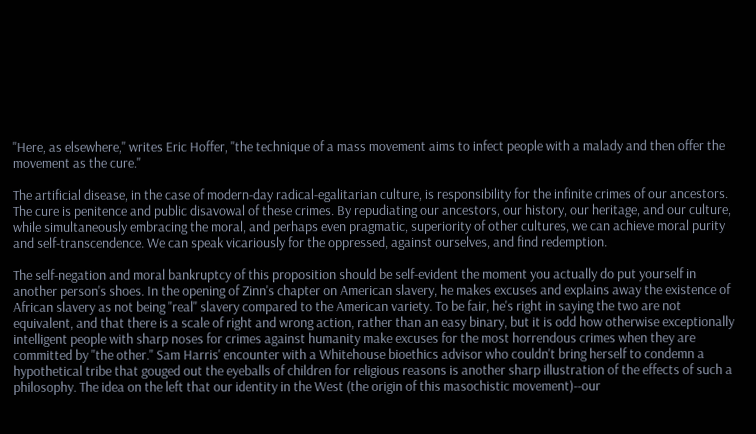"Here, as elsewhere," writes Eric Hoffer, "the technique of a mass movement aims to infect people with a malady and then offer the movement as the cure."

The artificial disease, in the case of modern-day radical-egalitarian culture, is responsibility for the infinite crimes of our ancestors. The cure is penitence and public disavowal of these crimes. By repudiating our ancestors, our history, our heritage, and our culture, while simultaneously embracing the moral, and perhaps even pragmatic, superiority of other cultures, we can achieve moral purity and self-transcendence. We can speak vicariously for the oppressed, against ourselves, and find redemption.

The self-negation and moral bankruptcy of this proposition should be self-evident the moment you actually do put yourself in another person's shoes. In the opening of Zinn's chapter on American slavery, he makes excuses and explains away the existence of African slavery as not being "real" slavery compared to the American variety. To be fair, he's right in saying the two are not equivalent, and that there is a scale of right and wrong action, rather than an easy binary, but it is odd how otherwise exceptionally intelligent people with sharp noses for crimes against humanity make excuses for the most horrendous crimes when they are committed by "the other." Sam Harris' encounter with a Whitehouse bioethics advisor who couldn't bring herself to condemn a hypothetical tribe that gouged out the eyeballs of children for religious reasons is another sharp illustration of the effects of such a philosophy. The idea on the left that our identity in the West (the origin of this masochistic movement)--our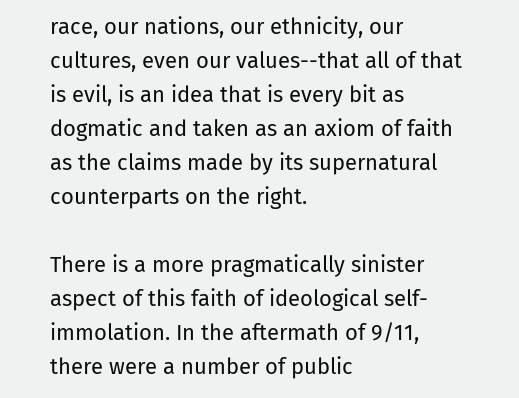race, our nations, our ethnicity, our cultures, even our values--that all of that is evil, is an idea that is every bit as dogmatic and taken as an axiom of faith as the claims made by its supernatural counterparts on the right.

There is a more pragmatically sinister aspect of this faith of ideological self-immolation. In the aftermath of 9/11, there were a number of public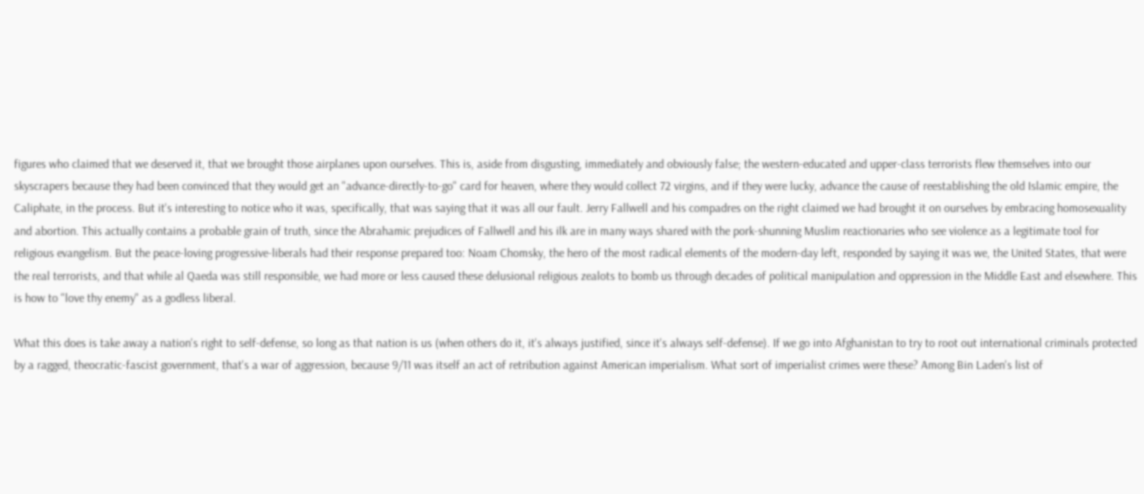figures who claimed that we deserved it, that we brought those airplanes upon ourselves. This is, aside from disgusting, immediately and obviously false; the western-educated and upper-class terrorists flew themselves into our skyscrapers because they had been convinced that they would get an "advance-directly-to-go" card for heaven, where they would collect 72 virgins, and if they were lucky, advance the cause of reestablishing the old Islamic empire, the Caliphate, in the process. But it's interesting to notice who it was, specifically, that was saying that it was all our fault. Jerry Fallwell and his compadres on the right claimed we had brought it on ourselves by embracing homosexuality and abortion. This actually contains a probable grain of truth, since the Abrahamic prejudices of Fallwell and his ilk are in many ways shared with the pork-shunning Muslim reactionaries who see violence as a legitimate tool for religious evangelism. But the peace-loving progressive-liberals had their response prepared too: Noam Chomsky, the hero of the most radical elements of the modern-day left, responded by saying it was we, the United States, that were the real terrorists, and that while al Qaeda was still responsible, we had more or less caused these delusional religious zealots to bomb us through decades of political manipulation and oppression in the Middle East and elsewhere. This is how to "love thy enemy" as a godless liberal.

What this does is take away a nation's right to self-defense, so long as that nation is us (when others do it, it's always justified, since it's always self-defense). If we go into Afghanistan to try to root out international criminals protected by a ragged, theocratic-fascist government, that's a war of aggression, because 9/11 was itself an act of retribution against American imperialism. What sort of imperialist crimes were these? Among Bin Laden's list of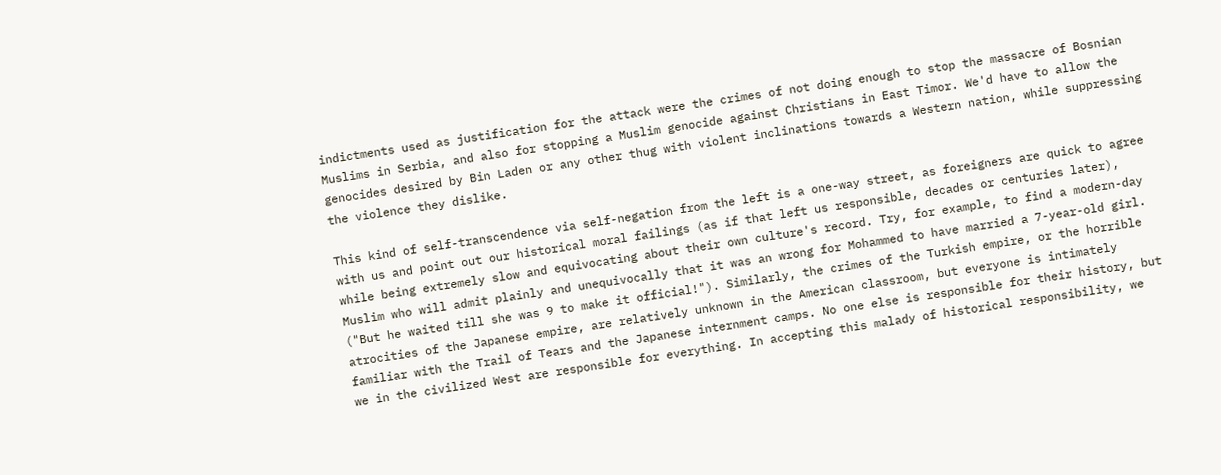indictments used as justification for the attack were the crimes of not doing enough to stop the massacre of Bosnian Muslims in Serbia, and also for stopping a Muslim genocide against Christians in East Timor. We'd have to allow the genocides desired by Bin Laden or any other thug with violent inclinations towards a Western nation, while suppressing the violence they dislike.

This kind of self-transcendence via self-negation from the left is a one-way street, as foreigners are quick to agree with us and point out our historical moral failings (as if that left us responsible, decades or centuries later), while being extremely slow and equivocating about their own culture's record. Try, for example, to find a modern-day Muslim who will admit plainly and unequivocally that it was an wrong for Mohammed to have married a 7-year-old girl. ("But he waited till she was 9 to make it official!"). Similarly, the crimes of the Turkish empire, or the horrible atrocities of the Japanese empire, are relatively unknown in the American classroom, but everyone is intimately familiar with the Trail of Tears and the Japanese internment camps. No one else is responsible for their history, but we in the civilized West are responsible for everything. In accepting this malady of historical responsibility, we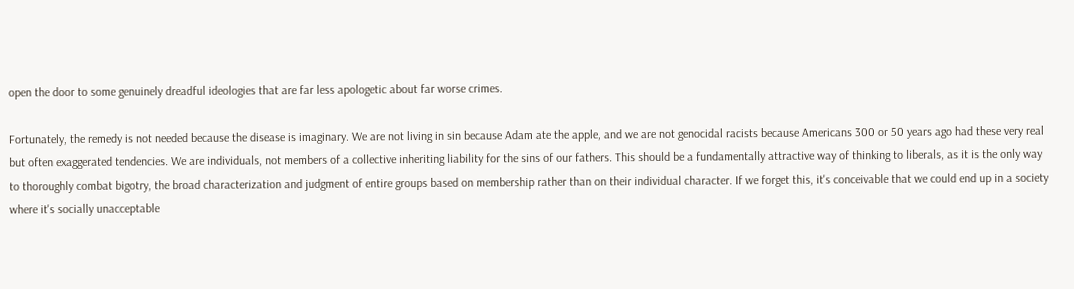open the door to some genuinely dreadful ideologies that are far less apologetic about far worse crimes.

Fortunately, the remedy is not needed because the disease is imaginary. We are not living in sin because Adam ate the apple, and we are not genocidal racists because Americans 300 or 50 years ago had these very real but often exaggerated tendencies. We are individuals, not members of a collective inheriting liability for the sins of our fathers. This should be a fundamentally attractive way of thinking to liberals, as it is the only way to thoroughly combat bigotry, the broad characterization and judgment of entire groups based on membership rather than on their individual character. If we forget this, it's conceivable that we could end up in a society where it's socially unacceptable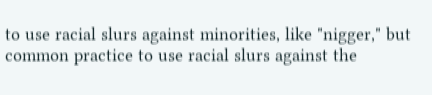to use racial slurs against minorities, like "nigger," but common practice to use racial slurs against the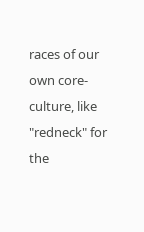races of our own core-culture, like "redneck" for the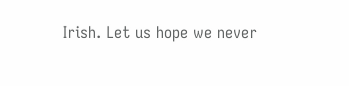Irish. Let us hope we never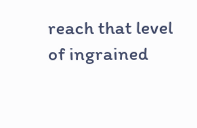reach that level of ingrained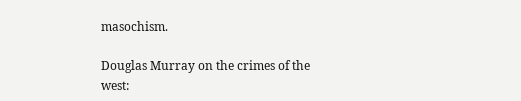masochism.

Douglas Murray on the crimes of the west: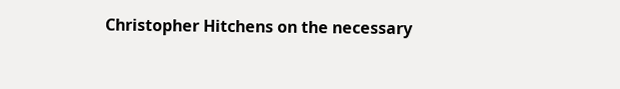Christopher Hitchens on the necessary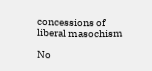concessions of liberal masochism

No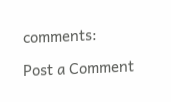comments:

Post a Comment